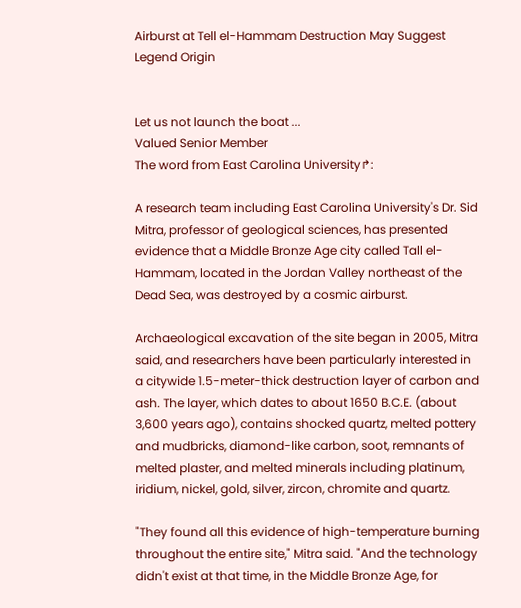Airburst at Tell el-Hammam Destruction May Suggest Legend Origin


Let us not launch the boat ...
Valued Senior Member
The word from East Carolina University↱:

A research team including East Carolina University's Dr. Sid Mitra, professor of geological sciences, has presented evidence that a Middle Bronze Age city called Tall el-Hammam, located in the Jordan Valley northeast of the Dead Sea, was destroyed by a cosmic airburst.

Archaeological excavation of the site began in 2005, Mitra said, and researchers have been particularly interested in a citywide 1.5-meter-thick destruction layer of carbon and ash. The layer, which dates to about 1650 B.C.E. (about 3,600 years ago), contains shocked quartz, melted pottery and mudbricks, diamond-like carbon, soot, remnants of melted plaster, and melted minerals including platinum, iridium, nickel, gold, silver, zircon, chromite and quartz.

"They found all this evidence of high-temperature burning throughout the entire site," Mitra said. "And the technology didn't exist at that time, in the Middle Bronze Age, for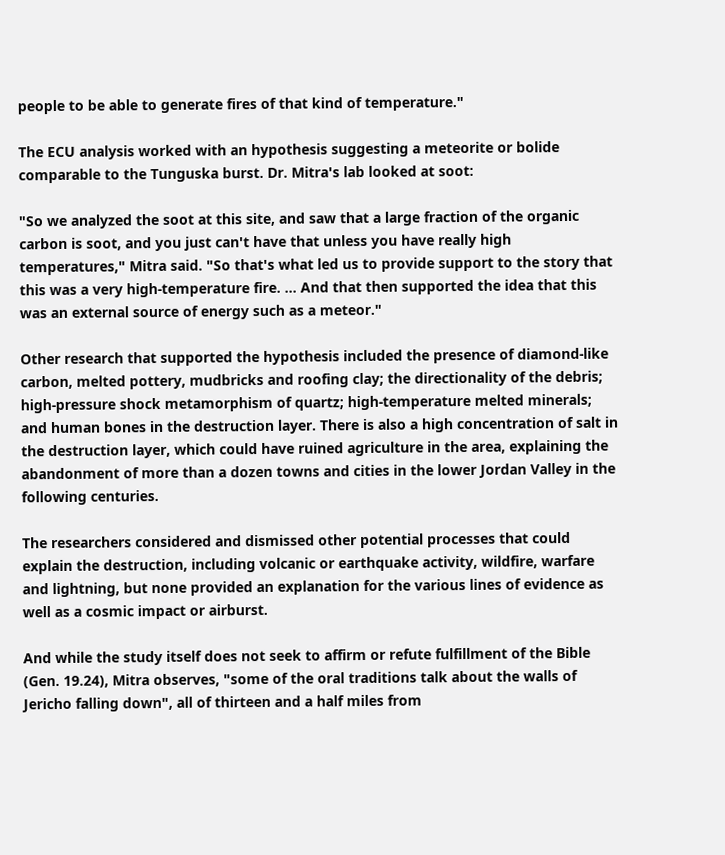people to be able to generate fires of that kind of temperature."

The ECU analysis worked with an hypothesis suggesting a meteorite or bolide comparable to the Tunguska burst. Dr. Mitra's lab looked at soot:

"So we analyzed the soot at this site, and saw that a large fraction of the organic carbon is soot, and you just can't have that unless you have really high temperatures," Mitra said. "So that's what led us to provide support to the story that this was a very high-temperature fire. … And that then supported the idea that this was an external source of energy such as a meteor."

Other research that supported the hypothesis included the presence of diamond-like carbon, melted pottery, mudbricks and roofing clay; the directionality of the debris; high-pressure shock metamorphism of quartz; high-temperature melted minerals; and human bones in the destruction layer. There is also a high concentration of salt in the destruction layer, which could have ruined agriculture in the area, explaining the abandonment of more than a dozen towns and cities in the lower Jordan Valley in the following centuries.

The researchers considered and dismissed other potential processes that could explain the destruction, including volcanic or earthquake activity, wildfire, warfare and lightning, but none provided an explanation for the various lines of evidence as well as a cosmic impact or airburst.

And while the study itself does not seek to affirm or refute fulfillment of the Bible (Gen. 19.24), Mitra observes, "some of the oral traditions talk about the walls of Jericho falling down", all of thirteen and a half miles from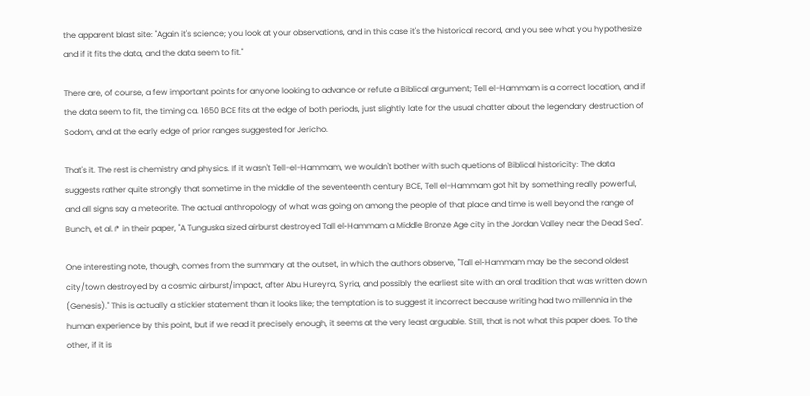the apparent blast site: "Again it's science; you look at your observations, and in this case it's the historical record, and you see what you hypothesize and if it fits the data, and the data seem to fit."

There are, of course, a few important points for anyone looking to advance or refute a Biblical argument; Tell el-Hammam is a correct location, and if the data seem to fit, the timing ca. 1650 BCE fits at the edge of both periods, just slightly late for the usual chatter about the legendary destruction of Sodom, and at the early edge of prior ranges suggested for Jericho.

That's it. The rest is chemistry and physics. If it wasn't Tell-el-Hammam, we wouldn't bother with such quetions of Biblical historicity: The data suggests rather quite strongly that sometime in the middle of the seventeenth century BCE, Tell el-Hammam got hit by something really powerful, and all signs say a meteorite. The actual anthropology of what was going on among the people of that place and time is well beyond the range of Bunch, et al.↱ in their paper, "A Tunguska sized airburst destroyed Tall el‑Hammam a Middle Bronze Age city in the Jordan Valley near the Dead Sea".

One interesting note, though, comes from the summary at the outset, in which the authors observe, "Tall el‑Hammam may be the second oldest city/town destroyed by a cosmic airburst/impact, after Abu Hureyra, Syria, and possibly the earliest site with an oral tradition that was written down (Genesis)." This is actually a stickier statement than it looks like; the temptation is to suggest it incorrect because writing had two millennia in the human experience by this point, but if we read it precisely enough, it seems at the very least arguable. Still, that is not what this paper does. To the other, if it is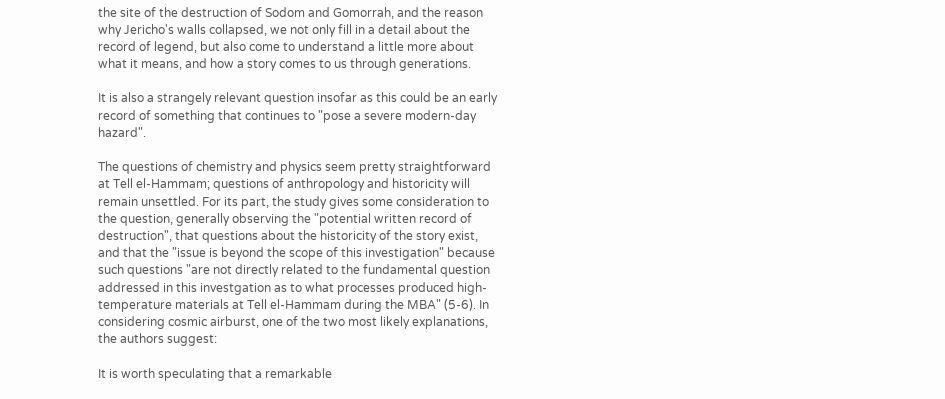the site of the destruction of Sodom and Gomorrah, and the reason why Jericho's walls collapsed, we not only fill in a detail about the record of legend, but also come to understand a little more about what it means, and how a story comes to us through generations.

It is also a strangely relevant question insofar as this could be an early record of something that continues to "pose a severe modern-day hazard".

The questions of chemistry and physics seem pretty straightforward at Tell el-Hammam; questions of anthropology and historicity will remain unsettled. For its part, the study gives some consideration to the question, generally observing the "potential written record of destruction", that questions about the historicity of the story exist, and that the "issue is beyond the scope of this investigation" because such questions "are not directly related to the fundamental question addressed in this investgation as to what processes produced high-temperature materials at Tell el-Hammam during the MBA" (5-6). In considering cosmic airburst, one of the two most likely explanations, the authors suggest:

It is worth speculating that a remarkable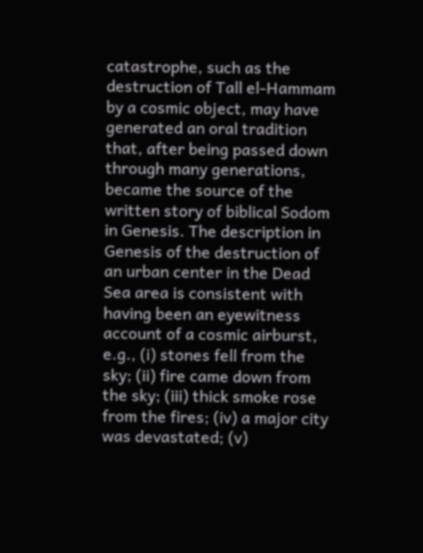catastrophe, such as the destruction of Tall el-Hammam by a cosmic object, may have generated an oral tradition that, after being passed down through many generations, became the source of the written story of biblical Sodom in Genesis. The description in Genesis of the destruction of an urban center in the Dead Sea area is consistent with having been an eyewitness account of a cosmic airburst, e.g., (i) stones fell from the sky; (ii) fire came down from the sky; (iii) thick smoke rose from the fires; (iv) a major city was devastated; (v)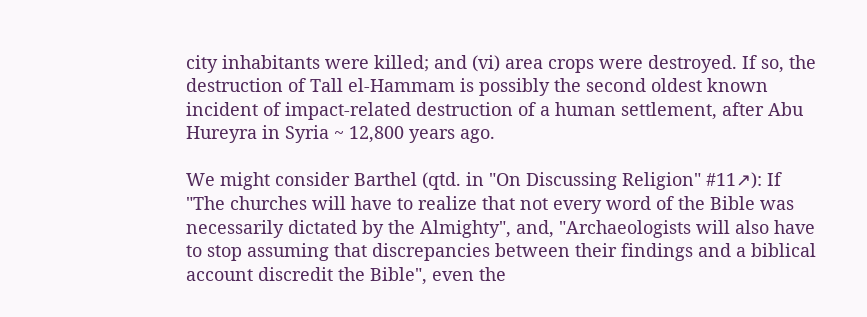city inhabitants were killed; and (vi) area crops were destroyed. If so, the destruction of Tall el-Hammam is possibly the second oldest known incident of impact-related destruction of a human settlement, after Abu Hureyra in Syria ~ 12,800 years ago.

We might consider Barthel (qtd. in "On Discussing Religion" #11↗): If "The churches will have to realize that not every word of the Bible was necessarily dictated by the Almighty", and, "Archaeologists will also have to stop assuming that discrepancies between their findings and a biblical account discredit the Bible", even the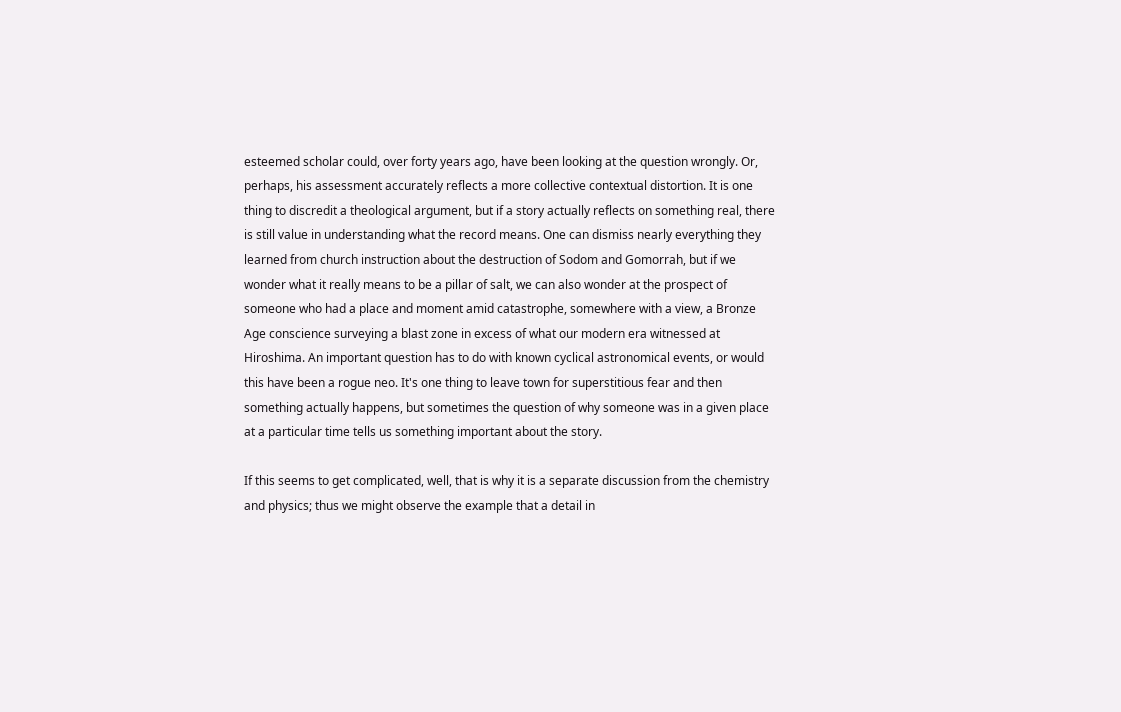esteemed scholar could, over forty years ago, have been looking at the question wrongly. Or, perhaps, his assessment accurately reflects a more collective contextual distortion. It is one thing to discredit a theological argument, but if a story actually reflects on something real, there is still value in understanding what the record means. One can dismiss nearly everything they learned from church instruction about the destruction of Sodom and Gomorrah, but if we wonder what it really means to be a pillar of salt, we can also wonder at the prospect of someone who had a place and moment amid catastrophe, somewhere with a view, a Bronze Age conscience surveying a blast zone in excess of what our modern era witnessed at Hiroshima. An important question has to do with known cyclical astronomical events, or would this have been a rogue neo. It's one thing to leave town for superstitious fear and then something actually happens, but sometimes the question of why someone was in a given place at a particular time tells us something important about the story.

If this seems to get complicated, well, that is why it is a separate discussion from the chemistry and physics; thus we might observe the example that a detail in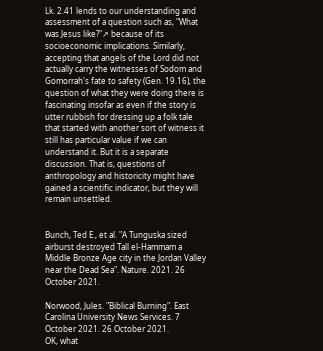Lk. 2.41 lends to our understanding and assessment of a question such as, "What was Jesus like?"↗ because of its socioeconomic implications. Similarly, accepting that angels of the Lord did not actually carry the witnesses of Sodom and Gomorrah's fate to safety (Gen. 19.16), the question of what they were doing there is fascinating insofar as even if the story is utter rubbish for dressing up a folk tale that started with another sort of witness it still has particular value if we can understand it. But it is a separate discussion. That is, questions of anthropology and historicity might have gained a scientific indicator, but they will remain unsettled.


Bunch, Ted E., et al. "A Tunguska sized airburst destroyed Tall el‑Hammam a Middle Bronze Age city in the Jordan Valley near the Dead Sea". Nature. 2021. 26 October 2021.

Norwood, Jules. "Biblical Burning". East Carolina University News Services. 7 October 2021. 26 October 2021.
OK, what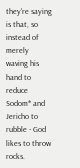they're saying is that, so instead of merely waving his hand to reduce Sodom* and Jericho to rubble - God likes to throw rocks.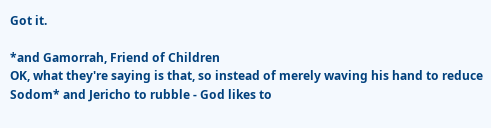Got it.

*and Gamorrah, Friend of Children
OK, what they're saying is that, so instead of merely waving his hand to reduce Sodom* and Jericho to rubble - God likes to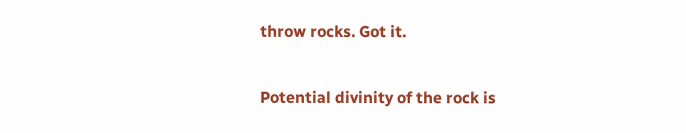throw rocks. Got it.

Potential divinity of the rock is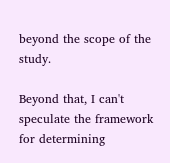beyond the scope of the study.

Beyond that, I can't speculate the framework for determining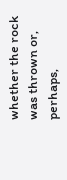whether the rock was thrown or, perhaps,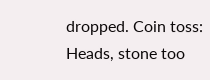dropped. Coin toss: Heads, stone too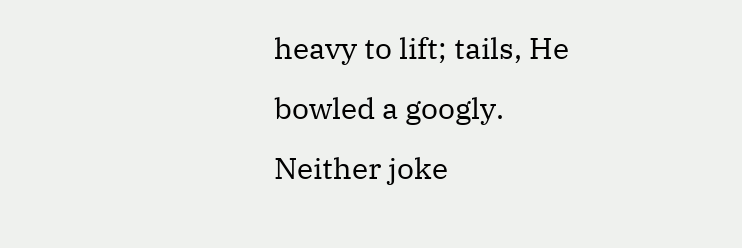heavy to lift; tails, He bowled a googly. Neither joke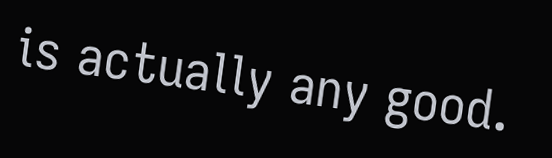is actually any good.